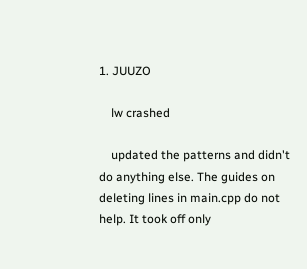1. JUUZO

    lw crashed

    updated the patterns and didn't do anything else. The guides on deleting lines in main.cpp do not help. It took off only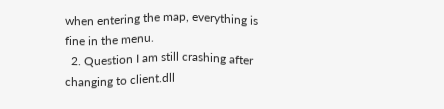when entering the map, everything is fine in the menu.
  2. Question I am still crashing after changing to client.dll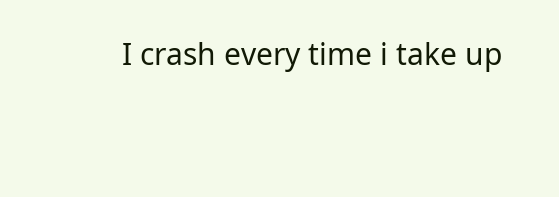I crash every time i take up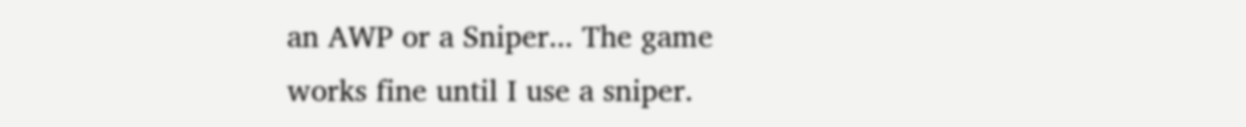an AWP or a Sniper... The game works fine until I use a sniper.